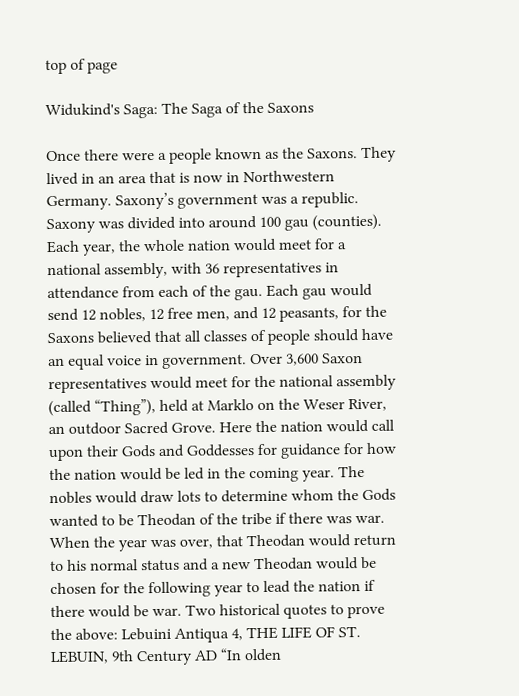top of page

Widukind's Saga: The Saga of the Saxons

Once there were a people known as the Saxons. They lived in an area that is now in Northwestern Germany. Saxony’s government was a republic. Saxony was divided into around 100 gau (counties). Each year, the whole nation would meet for a national assembly, with 36 representatives in attendance from each of the gau. Each gau would send 12 nobles, 12 free men, and 12 peasants, for the Saxons believed that all classes of people should have an equal voice in government. Over 3,600 Saxon representatives would meet for the national assembly (called “Thing”), held at Marklo on the Weser River, an outdoor Sacred Grove. Here the nation would call upon their Gods and Goddesses for guidance for how the nation would be led in the coming year. The nobles would draw lots to determine whom the Gods wanted to be Theodan of the tribe if there was war. When the year was over, that Theodan would return to his normal status and a new Theodan would be chosen for the following year to lead the nation if there would be war. Two historical quotes to prove the above: Lebuini Antiqua 4, THE LIFE OF ST. LEBUIN, 9th Century AD “In olden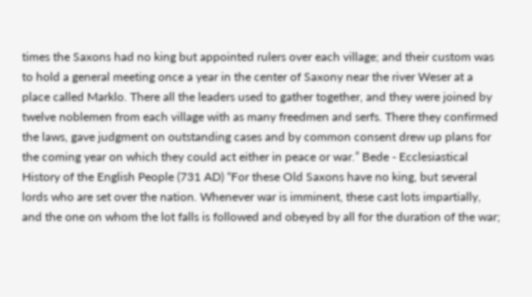times the Saxons had no king but appointed rulers over each village; and their custom was to hold a general meeting once a year in the center of Saxony near the river Weser at a place called Marklo. There all the leaders used to gather together, and they were joined by twelve noblemen from each village with as many freedmen and serfs. There they confirmed the laws, gave judgment on outstanding cases and by common consent drew up plans for the coming year on which they could act either in peace or war.” Bede - Ecclesiastical History of the English People (731 AD) “For these Old Saxons have no king, but several lords who are set over the nation. Whenever war is imminent, these cast lots impartially, and the one on whom the lot falls is followed and obeyed by all for the duration of the war;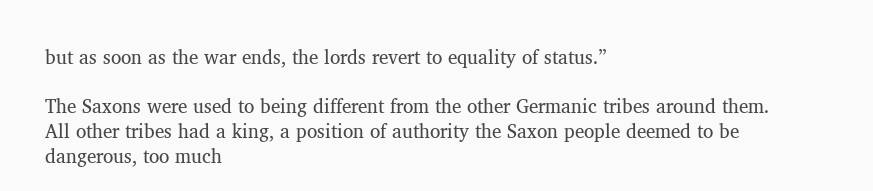but as soon as the war ends, the lords revert to equality of status.”

The Saxons were used to being different from the other Germanic tribes around them. All other tribes had a king, a position of authority the Saxon people deemed to be dangerous, too much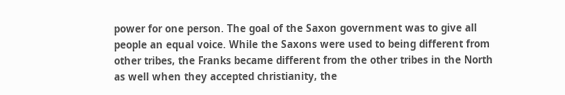power for one person. The goal of the Saxon government was to give all people an equal voice. While the Saxons were used to being different from other tribes, the Franks became different from the other tribes in the North as well when they accepted christianity, the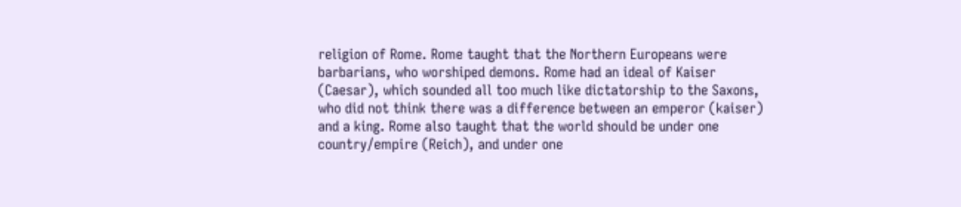religion of Rome. Rome taught that the Northern Europeans were barbarians, who worshiped demons. Rome had an ideal of Kaiser (Caesar), which sounded all too much like dictatorship to the Saxons, who did not think there was a difference between an emperor (kaiser) and a king. Rome also taught that the world should be under one country/empire (Reich), and under one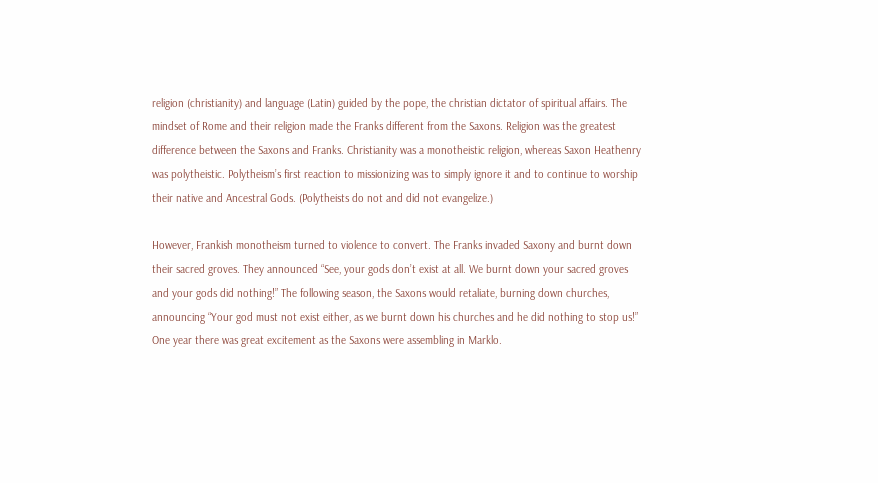religion (christianity) and language (Latin) guided by the pope, the christian dictator of spiritual affairs. The mindset of Rome and their religion made the Franks different from the Saxons. Religion was the greatest difference between the Saxons and Franks. Christianity was a monotheistic religion, whereas Saxon Heathenry was polytheistic. Polytheism’s first reaction to missionizing was to simply ignore it and to continue to worship their native and Ancestral Gods. (Polytheists do not and did not evangelize.)

However, Frankish monotheism turned to violence to convert. The Franks invaded Saxony and burnt down their sacred groves. They announced “See, your gods don’t exist at all. We burnt down your sacred groves and your gods did nothing!” The following season, the Saxons would retaliate, burning down churches, announcing “Your god must not exist either, as we burnt down his churches and he did nothing to stop us!” One year there was great excitement as the Saxons were assembling in Marklo.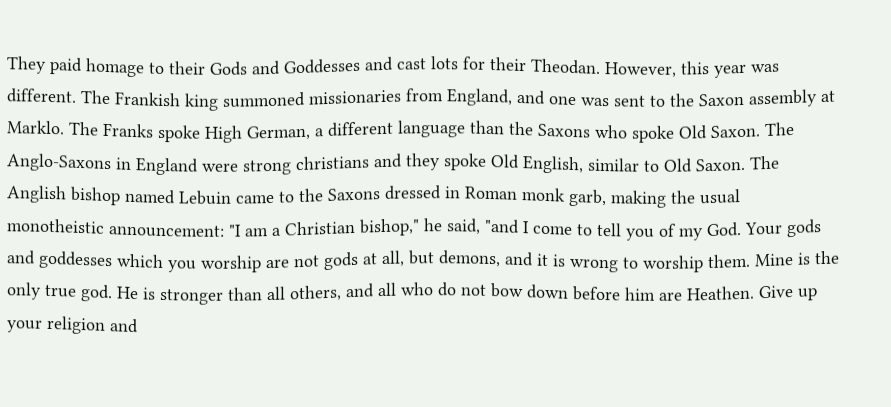They paid homage to their Gods and Goddesses and cast lots for their Theodan. However, this year was different. The Frankish king summoned missionaries from England, and one was sent to the Saxon assembly at Marklo. The Franks spoke High German, a different language than the Saxons who spoke Old Saxon. The Anglo-Saxons in England were strong christians and they spoke Old English, similar to Old Saxon. The Anglish bishop named Lebuin came to the Saxons dressed in Roman monk garb, making the usual monotheistic announcement: "I am a Christian bishop," he said, "and I come to tell you of my God. Your gods and goddesses which you worship are not gods at all, but demons, and it is wrong to worship them. Mine is the only true god. He is stronger than all others, and all who do not bow down before him are Heathen. Give up your religion and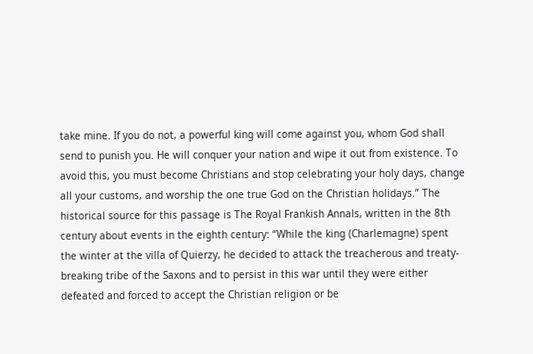take mine. If you do not, a powerful king will come against you, whom God shall send to punish you. He will conquer your nation and wipe it out from existence. To avoid this, you must become Christians and stop celebrating your holy days, change all your customs, and worship the one true God on the Christian holidays.” The historical source for this passage is The Royal Frankish Annals, written in the 8th century about events in the eighth century: “While the king (Charlemagne) spent the winter at the villa of Quierzy, he decided to attack the treacherous and treaty-breaking tribe of the Saxons and to persist in this war until they were either defeated and forced to accept the Christian religion or be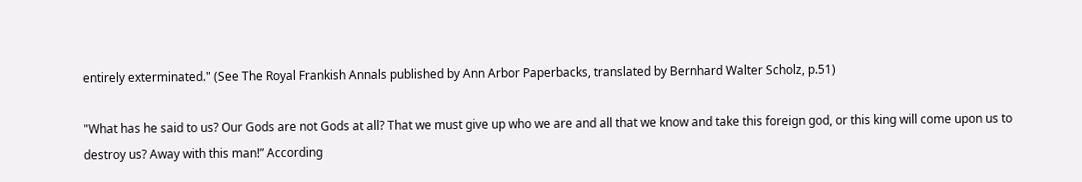entirely exterminated." (See The Royal Frankish Annals published by Ann Arbor Paperbacks, translated by Bernhard Walter Scholz, p.51)

"What has he said to us? Our Gods are not Gods at all? That we must give up who we are and all that we know and take this foreign god, or this king will come upon us to destroy us? Away with this man!” According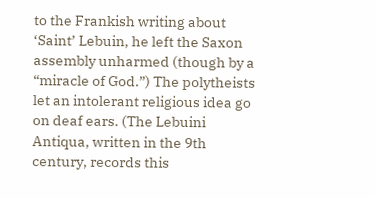to the Frankish writing about ‘Saint’ Lebuin, he left the Saxon assembly unharmed (though by a “miracle of God.”) The polytheists let an intolerant religious idea go on deaf ears. (The Lebuini Antiqua, written in the 9th century, records this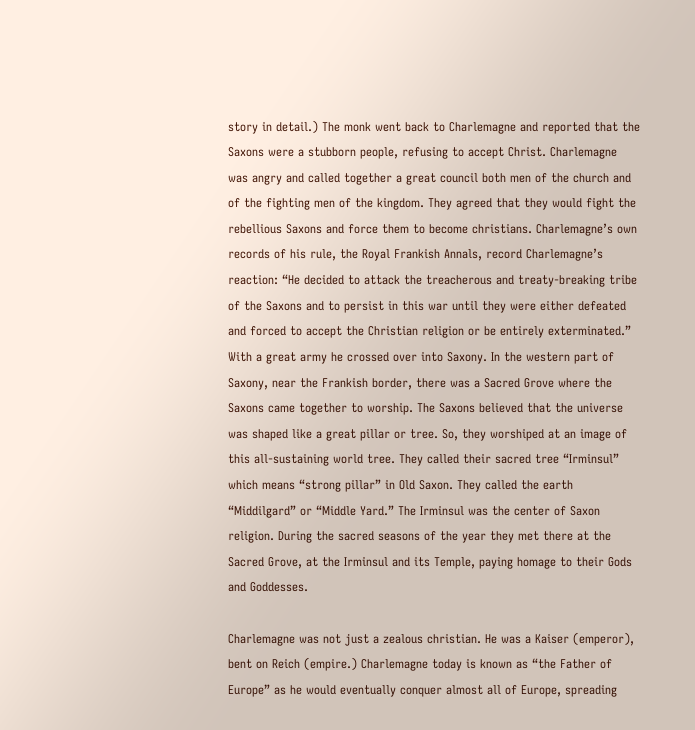story in detail.) The monk went back to Charlemagne and reported that the Saxons were a stubborn people, refusing to accept Christ. Charlemagne was angry and called together a great council both men of the church and of the fighting men of the kingdom. They agreed that they would fight the rebellious Saxons and force them to become christians. Charlemagne’s own records of his rule, the Royal Frankish Annals, record Charlemagne’s reaction: “He decided to attack the treacherous and treaty-breaking tribe of the Saxons and to persist in this war until they were either defeated and forced to accept the Christian religion or be entirely exterminated.” With a great army he crossed over into Saxony. In the western part of Saxony, near the Frankish border, there was a Sacred Grove where the Saxons came together to worship. The Saxons believed that the universe was shaped like a great pillar or tree. So, they worshiped at an image of this all-sustaining world tree. They called their sacred tree “Irminsul” which means “strong pillar” in Old Saxon. They called the earth “Middilgard” or “Middle Yard.” The Irminsul was the center of Saxon religion. During the sacred seasons of the year they met there at the Sacred Grove, at the Irminsul and its Temple, paying homage to their Gods and Goddesses.

Charlemagne was not just a zealous christian. He was a Kaiser (emperor), bent on Reich (empire.) Charlemagne today is known as “the Father of Europe” as he would eventually conquer almost all of Europe, spreading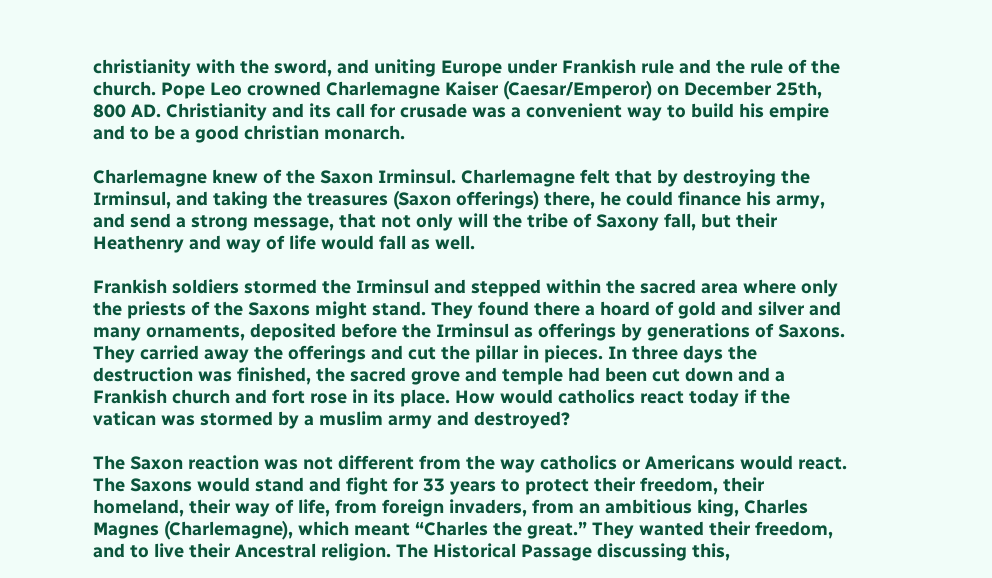christianity with the sword, and uniting Europe under Frankish rule and the rule of the church. Pope Leo crowned Charlemagne Kaiser (Caesar/Emperor) on December 25th, 800 AD. Christianity and its call for crusade was a convenient way to build his empire and to be a good christian monarch.

Charlemagne knew of the Saxon Irminsul. Charlemagne felt that by destroying the Irminsul, and taking the treasures (Saxon offerings) there, he could finance his army, and send a strong message, that not only will the tribe of Saxony fall, but their Heathenry and way of life would fall as well.

Frankish soldiers stormed the Irminsul and stepped within the sacred area where only the priests of the Saxons might stand. They found there a hoard of gold and silver and many ornaments, deposited before the Irminsul as offerings by generations of Saxons. They carried away the offerings and cut the pillar in pieces. In three days the destruction was finished, the sacred grove and temple had been cut down and a Frankish church and fort rose in its place. How would catholics react today if the vatican was stormed by a muslim army and destroyed?

The Saxon reaction was not different from the way catholics or Americans would react. The Saxons would stand and fight for 33 years to protect their freedom, their homeland, their way of life, from foreign invaders, from an ambitious king, Charles Magnes (Charlemagne), which meant “Charles the great.” They wanted their freedom, and to live their Ancestral religion. The Historical Passage discussing this,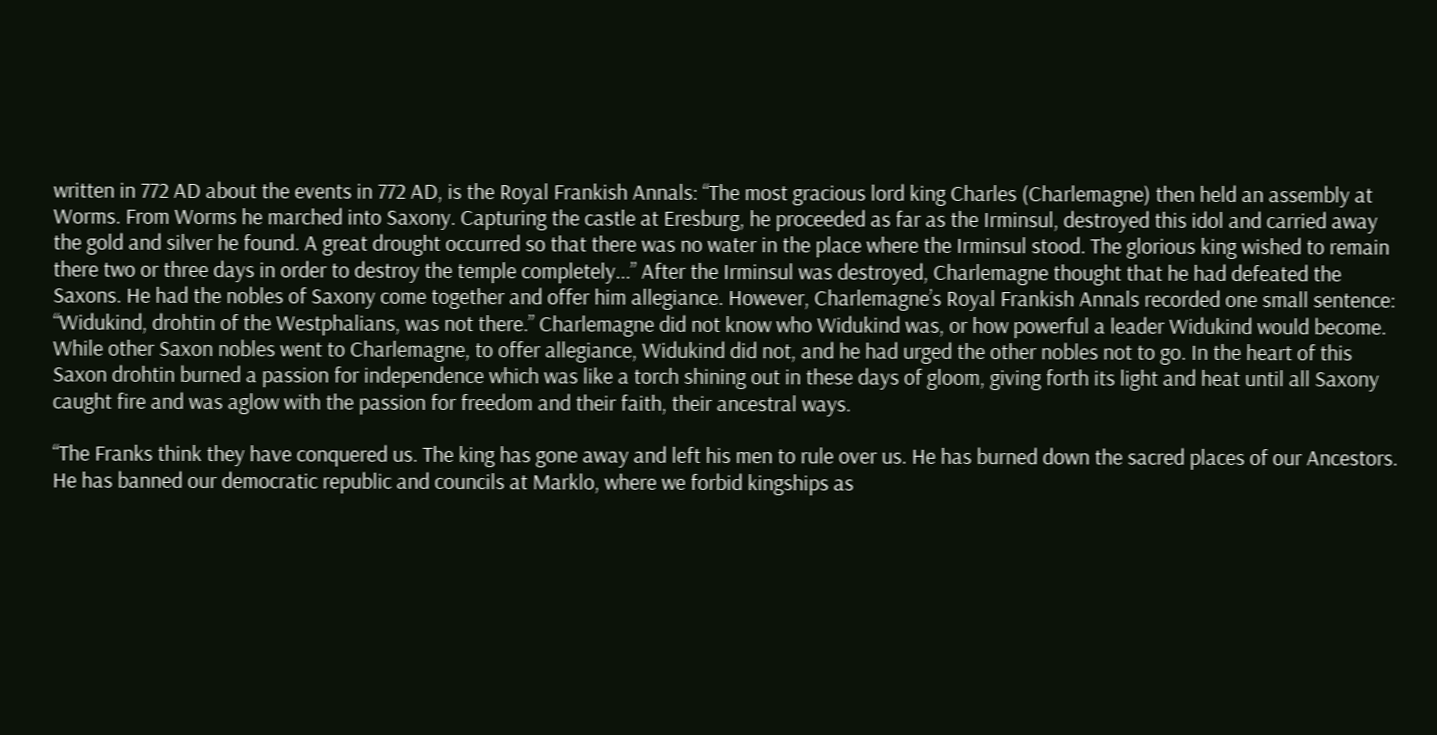written in 772 AD about the events in 772 AD, is the Royal Frankish Annals: “The most gracious lord king Charles (Charlemagne) then held an assembly at Worms. From Worms he marched into Saxony. Capturing the castle at Eresburg, he proceeded as far as the Irminsul, destroyed this idol and carried away the gold and silver he found. A great drought occurred so that there was no water in the place where the Irminsul stood. The glorious king wished to remain there two or three days in order to destroy the temple completely...” After the Irminsul was destroyed, Charlemagne thought that he had defeated the Saxons. He had the nobles of Saxony come together and offer him allegiance. However, Charlemagne’s Royal Frankish Annals recorded one small sentence: “Widukind, drohtin of the Westphalians, was not there.” Charlemagne did not know who Widukind was, or how powerful a leader Widukind would become. While other Saxon nobles went to Charlemagne, to offer allegiance, Widukind did not, and he had urged the other nobles not to go. In the heart of this Saxon drohtin burned a passion for independence which was like a torch shining out in these days of gloom, giving forth its light and heat until all Saxony caught fire and was aglow with the passion for freedom and their faith, their ancestral ways.

“The Franks think they have conquered us. The king has gone away and left his men to rule over us. He has burned down the sacred places of our Ancestors. He has banned our democratic republic and councils at Marklo, where we forbid kingships as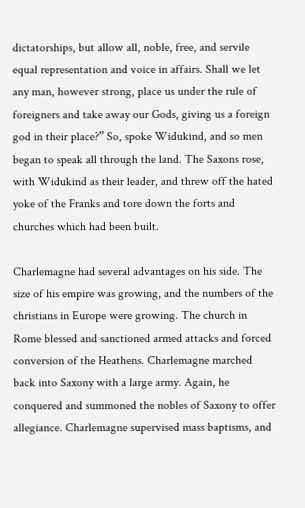dictatorships, but allow all, noble, free, and servile equal representation and voice in affairs. Shall we let any man, however strong, place us under the rule of foreigners and take away our Gods, giving us a foreign god in their place?” So, spoke Widukind, and so men began to speak all through the land. The Saxons rose, with Widukind as their leader, and threw off the hated yoke of the Franks and tore down the forts and churches which had been built.

Charlemagne had several advantages on his side. The size of his empire was growing, and the numbers of the christians in Europe were growing. The church in Rome blessed and sanctioned armed attacks and forced conversion of the Heathens. Charlemagne marched back into Saxony with a large army. Again, he conquered and summoned the nobles of Saxony to offer allegiance. Charlemagne supervised mass baptisms, and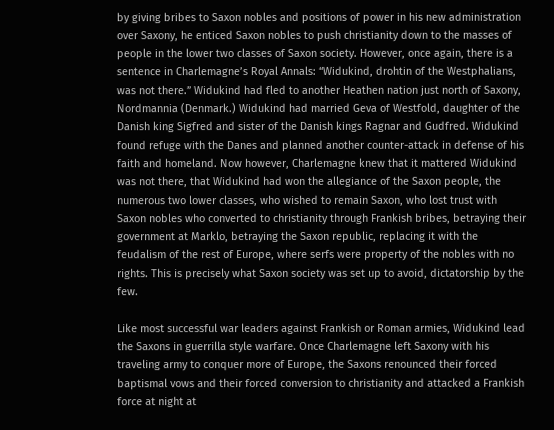by giving bribes to Saxon nobles and positions of power in his new administration over Saxony, he enticed Saxon nobles to push christianity down to the masses of people in the lower two classes of Saxon society. However, once again, there is a sentence in Charlemagne’s Royal Annals: “Widukind, drohtin of the Westphalians, was not there.” Widukind had fled to another Heathen nation just north of Saxony, Nordmannia (Denmark.) Widukind had married Geva of Westfold, daughter of the Danish king Sigfred and sister of the Danish kings Ragnar and Gudfred. Widukind found refuge with the Danes and planned another counter-attack in defense of his faith and homeland. Now however, Charlemagne knew that it mattered Widukind was not there, that Widukind had won the allegiance of the Saxon people, the numerous two lower classes, who wished to remain Saxon, who lost trust with Saxon nobles who converted to christianity through Frankish bribes, betraying their government at Marklo, betraying the Saxon republic, replacing it with the feudalism of the rest of Europe, where serfs were property of the nobles with no rights. This is precisely what Saxon society was set up to avoid, dictatorship by the few.

Like most successful war leaders against Frankish or Roman armies, Widukind lead the Saxons in guerrilla style warfare. Once Charlemagne left Saxony with his traveling army to conquer more of Europe, the Saxons renounced their forced baptismal vows and their forced conversion to christianity and attacked a Frankish force at night at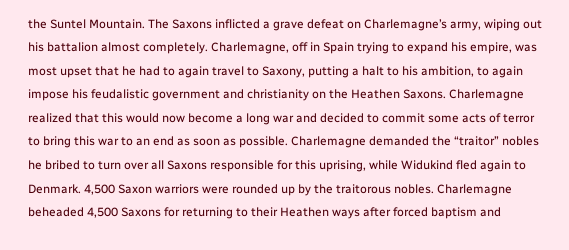the Suntel Mountain. The Saxons inflicted a grave defeat on Charlemagne’s army, wiping out his battalion almost completely. Charlemagne, off in Spain trying to expand his empire, was most upset that he had to again travel to Saxony, putting a halt to his ambition, to again impose his feudalistic government and christianity on the Heathen Saxons. Charlemagne realized that this would now become a long war and decided to commit some acts of terror to bring this war to an end as soon as possible. Charlemagne demanded the “traitor” nobles he bribed to turn over all Saxons responsible for this uprising, while Widukind fled again to Denmark. 4,500 Saxon warriors were rounded up by the traitorous nobles. Charlemagne beheaded 4,500 Saxons for returning to their Heathen ways after forced baptism and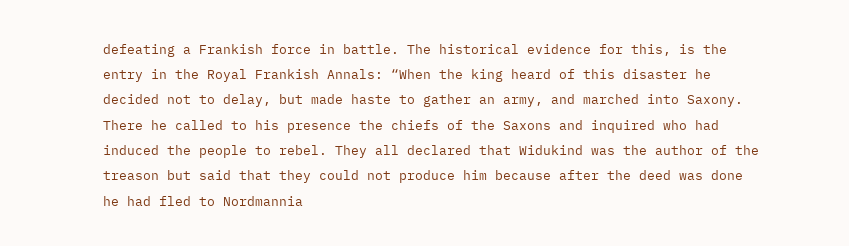defeating a Frankish force in battle. The historical evidence for this, is the entry in the Royal Frankish Annals: “When the king heard of this disaster he decided not to delay, but made haste to gather an army, and marched into Saxony. There he called to his presence the chiefs of the Saxons and inquired who had induced the people to rebel. They all declared that Widukind was the author of the treason but said that they could not produce him because after the deed was done he had fled to Nordmannia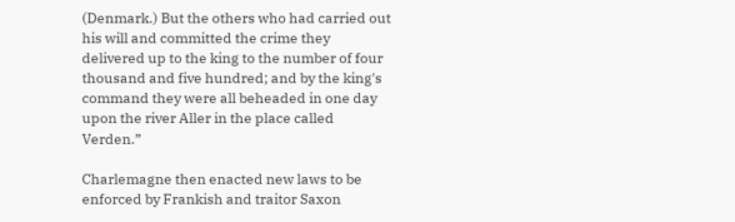(Denmark.) But the others who had carried out his will and committed the crime they delivered up to the king to the number of four thousand and five hundred; and by the king's command they were all beheaded in one day upon the river Aller in the place called Verden.”

Charlemagne then enacted new laws to be enforced by Frankish and traitor Saxon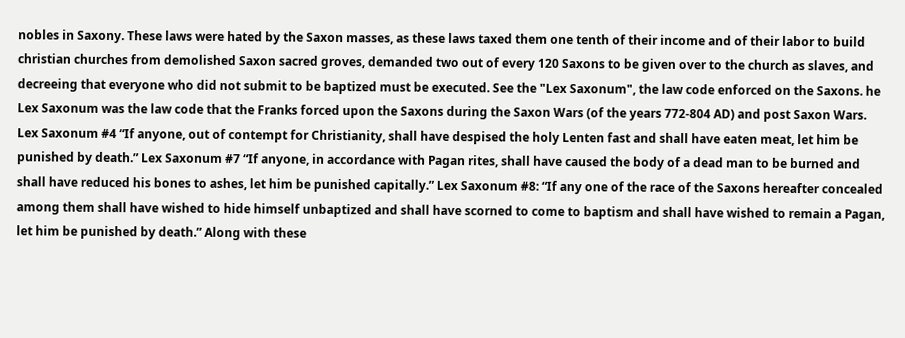nobles in Saxony. These laws were hated by the Saxon masses, as these laws taxed them one tenth of their income and of their labor to build christian churches from demolished Saxon sacred groves, demanded two out of every 120 Saxons to be given over to the church as slaves, and decreeing that everyone who did not submit to be baptized must be executed. See the "Lex Saxonum", the law code enforced on the Saxons. he Lex Saxonum was the law code that the Franks forced upon the Saxons during the Saxon Wars (of the years 772-804 AD) and post Saxon Wars. Lex Saxonum #4 “If anyone, out of contempt for Christianity, shall have despised the holy Lenten fast and shall have eaten meat, let him be punished by death.” Lex Saxonum #7 “If anyone, in accordance with Pagan rites, shall have caused the body of a dead man to be burned and shall have reduced his bones to ashes, let him be punished capitally.” Lex Saxonum #8: “If any one of the race of the Saxons hereafter concealed among them shall have wished to hide himself unbaptized and shall have scorned to come to baptism and shall have wished to remain a Pagan, let him be punished by death.” Along with these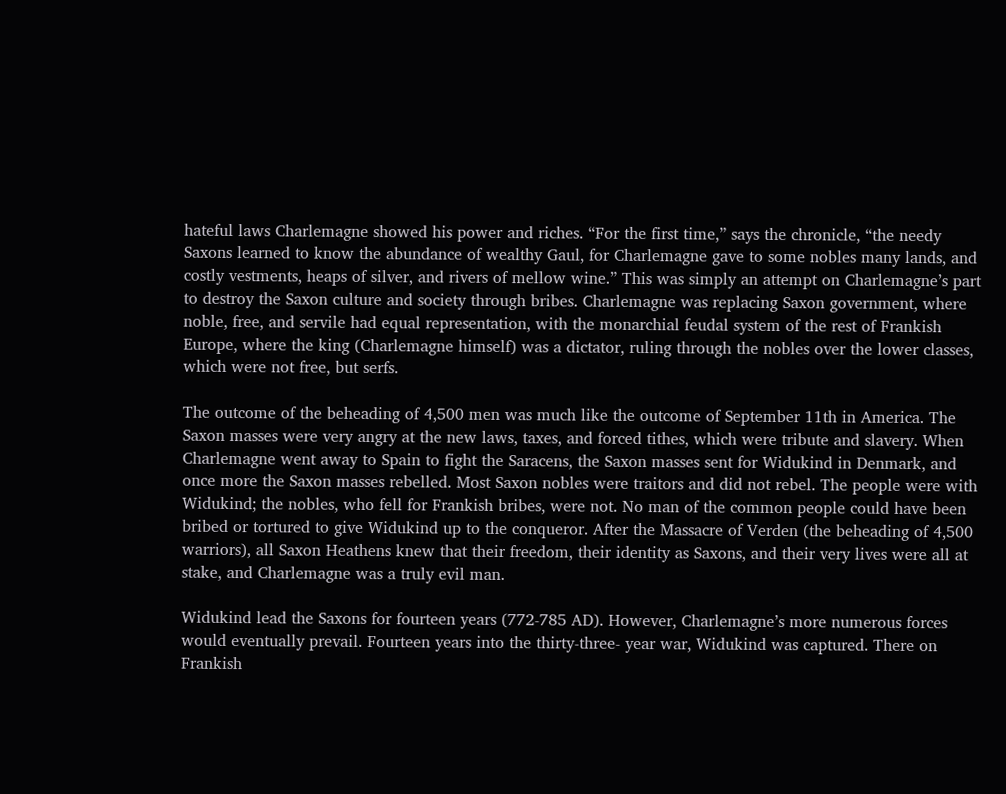hateful laws Charlemagne showed his power and riches. “For the first time,” says the chronicle, “the needy Saxons learned to know the abundance of wealthy Gaul, for Charlemagne gave to some nobles many lands, and costly vestments, heaps of silver, and rivers of mellow wine.” This was simply an attempt on Charlemagne’s part to destroy the Saxon culture and society through bribes. Charlemagne was replacing Saxon government, where noble, free, and servile had equal representation, with the monarchial feudal system of the rest of Frankish Europe, where the king (Charlemagne himself) was a dictator, ruling through the nobles over the lower classes, which were not free, but serfs.

The outcome of the beheading of 4,500 men was much like the outcome of September 11th in America. The Saxon masses were very angry at the new laws, taxes, and forced tithes, which were tribute and slavery. When Charlemagne went away to Spain to fight the Saracens, the Saxon masses sent for Widukind in Denmark, and once more the Saxon masses rebelled. Most Saxon nobles were traitors and did not rebel. The people were with Widukind; the nobles, who fell for Frankish bribes, were not. No man of the common people could have been bribed or tortured to give Widukind up to the conqueror. After the Massacre of Verden (the beheading of 4,500 warriors), all Saxon Heathens knew that their freedom, their identity as Saxons, and their very lives were all at stake, and Charlemagne was a truly evil man.

Widukind lead the Saxons for fourteen years (772-785 AD). However, Charlemagne’s more numerous forces would eventually prevail. Fourteen years into the thirty-three- year war, Widukind was captured. There on Frankish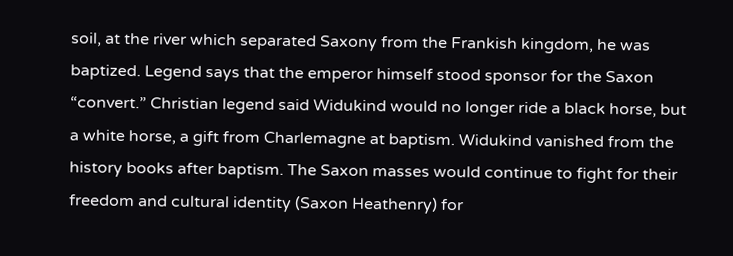soil, at the river which separated Saxony from the Frankish kingdom, he was baptized. Legend says that the emperor himself stood sponsor for the Saxon “convert.” Christian legend said Widukind would no longer ride a black horse, but a white horse, a gift from Charlemagne at baptism. Widukind vanished from the history books after baptism. The Saxon masses would continue to fight for their freedom and cultural identity (Saxon Heathenry) for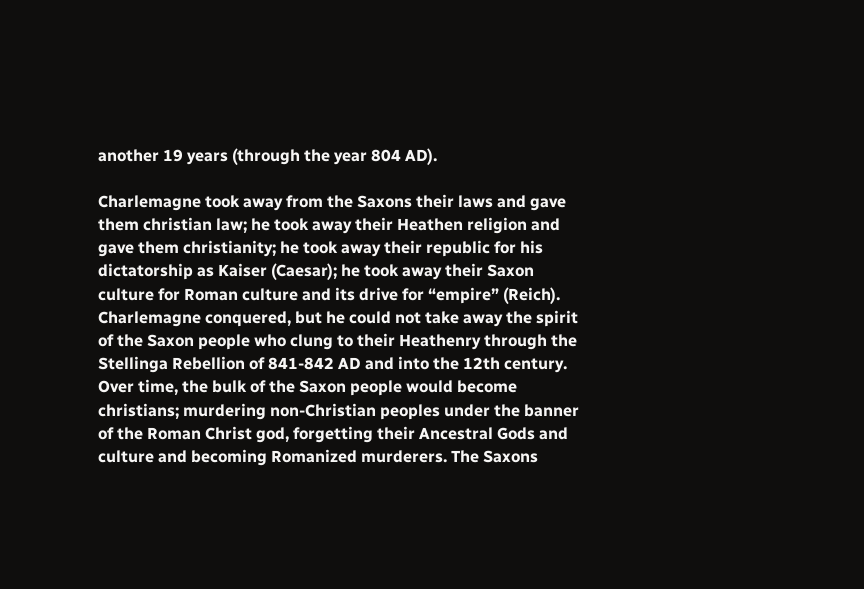another 19 years (through the year 804 AD).

Charlemagne took away from the Saxons their laws and gave them christian law; he took away their Heathen religion and gave them christianity; he took away their republic for his dictatorship as Kaiser (Caesar); he took away their Saxon culture for Roman culture and its drive for “empire” (Reich). Charlemagne conquered, but he could not take away the spirit of the Saxon people who clung to their Heathenry through the Stellinga Rebellion of 841-842 AD and into the 12th century. Over time, the bulk of the Saxon people would become christians; murdering non-Christian peoples under the banner of the Roman Christ god, forgetting their Ancestral Gods and culture and becoming Romanized murderers. The Saxons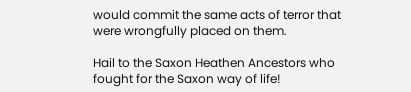would commit the same acts of terror that were wrongfully placed on them.

Hail to the Saxon Heathen Ancestors who fought for the Saxon way of life!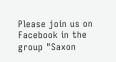Please join us on Facebook in the group "Saxon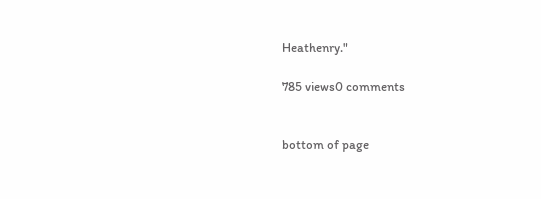Heathenry."

785 views0 comments


bottom of page